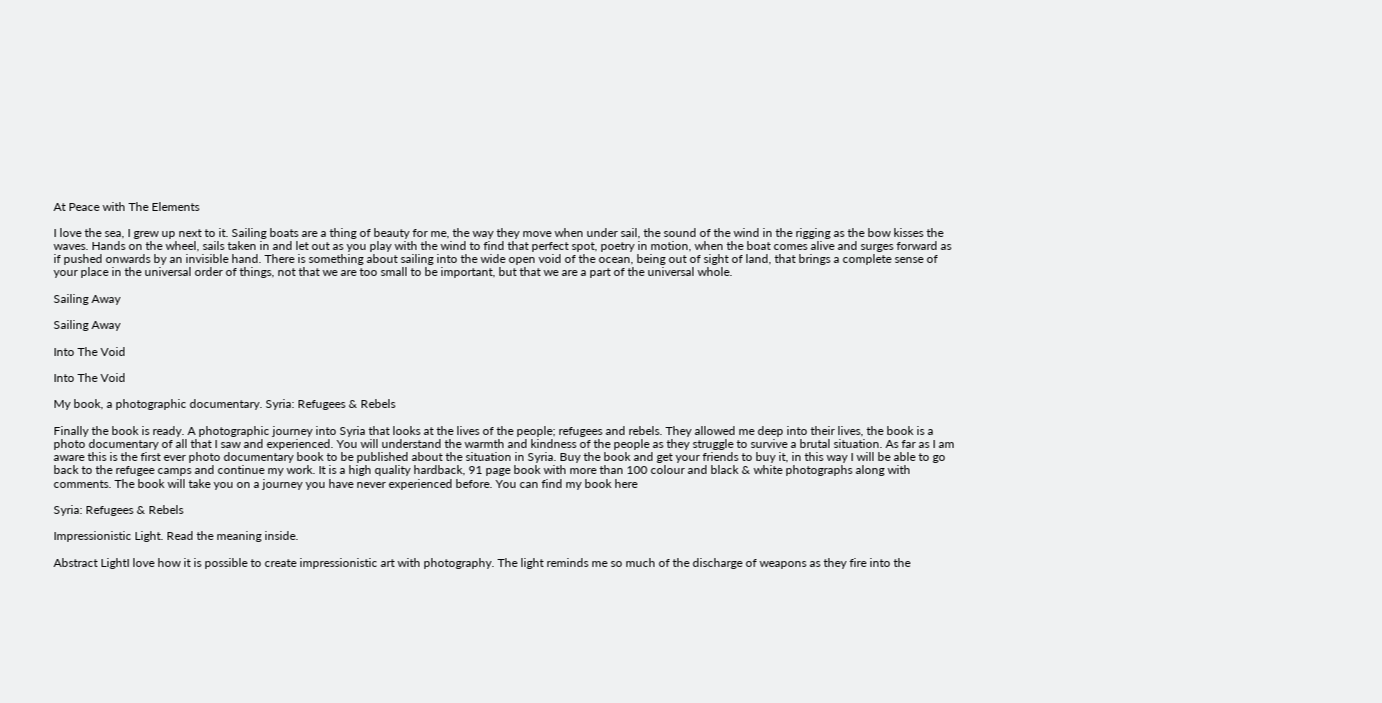At Peace with The Elements

I love the sea, I grew up next to it. Sailing boats are a thing of beauty for me, the way they move when under sail, the sound of the wind in the rigging as the bow kisses the waves. Hands on the wheel, sails taken in and let out as you play with the wind to find that perfect spot, poetry in motion, when the boat comes alive and surges forward as if pushed onwards by an invisible hand. There is something about sailing into the wide open void of the ocean, being out of sight of land, that brings a complete sense of your place in the universal order of things, not that we are too small to be important, but that we are a part of the universal whole.

Sailing Away

Sailing Away

Into The Void

Into The Void

My book, a photographic documentary. Syria: Refugees & Rebels

Finally the book is ready. A photographic journey into Syria that looks at the lives of the people; refugees and rebels. They allowed me deep into their lives, the book is a photo documentary of all that I saw and experienced. You will understand the warmth and kindness of the people as they struggle to survive a brutal situation. As far as I am aware this is the first ever photo documentary book to be published about the situation in Syria. Buy the book and get your friends to buy it, in this way I will be able to go back to the refugee camps and continue my work. It is a high quality hardback, 91 page book with more than 100 colour and black & white photographs along with comments. The book will take you on a journey you have never experienced before. You can find my book here

Syria: Refugees & Rebels

Impressionistic Light. Read the meaning inside.

Abstract LightI love how it is possible to create impressionistic art with photography. The light reminds me so much of the discharge of weapons as they fire into the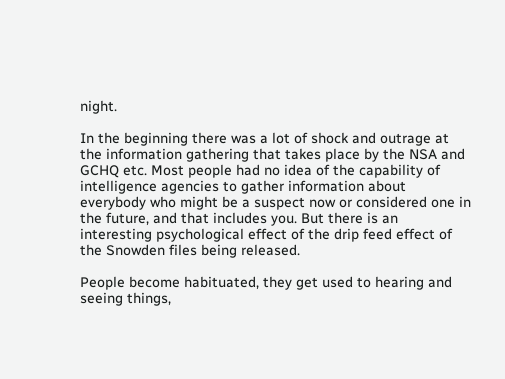night.

In the beginning there was a lot of shock and outrage at the information gathering that takes place by the NSA and GCHQ etc. Most people had no idea of the capability of intelligence agencies to gather information about everybody who might be a suspect now or considered one in the future, and that includes you. But there is an interesting psychological effect of the drip feed effect of the Snowden files being released.

People become habituated, they get used to hearing and seeing things,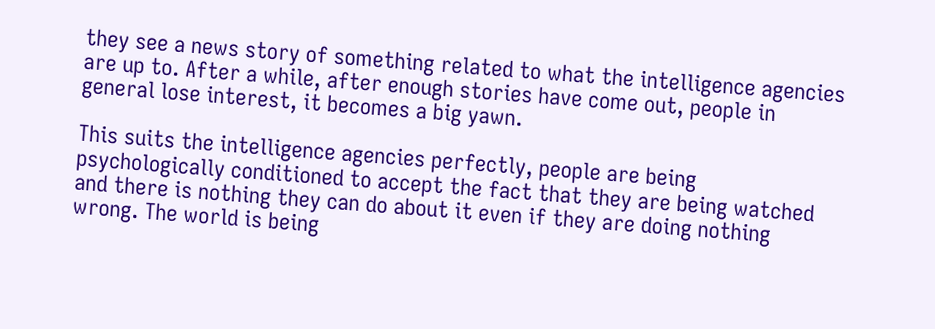they see a news story of something related to what the intelligence agencies are up to. After a while, after enough stories have come out, people in general lose interest, it becomes a big yawn.

This suits the intelligence agencies perfectly, people are being psychologically conditioned to accept the fact that they are being watched and there is nothing they can do about it even if they are doing nothing wrong. The world is being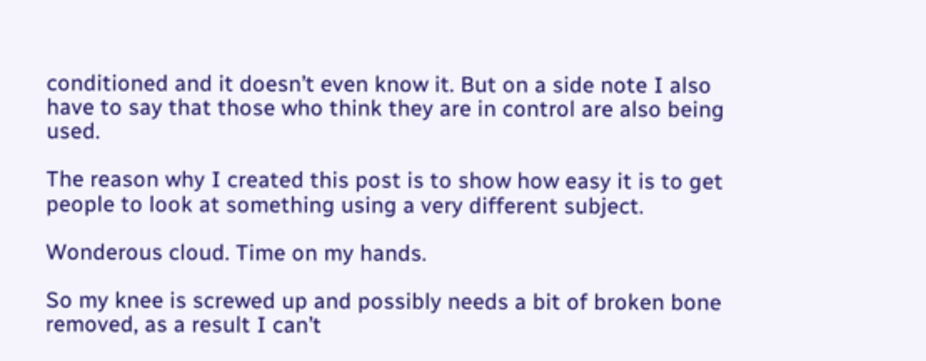conditioned and it doesn’t even know it. But on a side note I also have to say that those who think they are in control are also being used.

The reason why I created this post is to show how easy it is to get people to look at something using a very different subject.

Wonderous cloud. Time on my hands.

So my knee is screwed up and possibly needs a bit of broken bone removed, as a result I can’t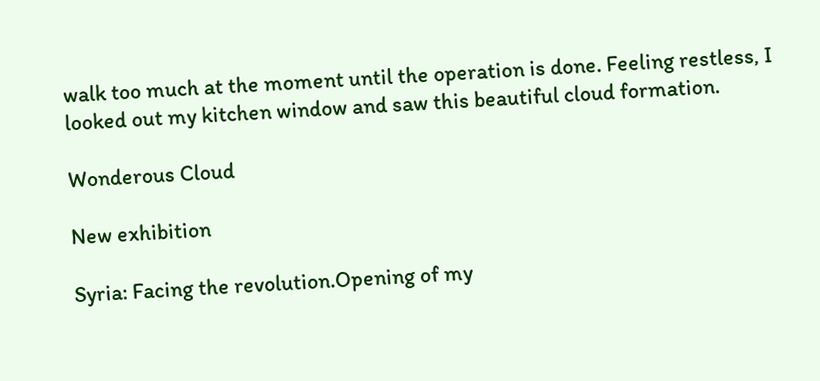walk too much at the moment until the operation is done. Feeling restless, I looked out my kitchen window and saw this beautiful cloud formation.

Wonderous Cloud

New exhibition

Syria: Facing the revolution.Opening of my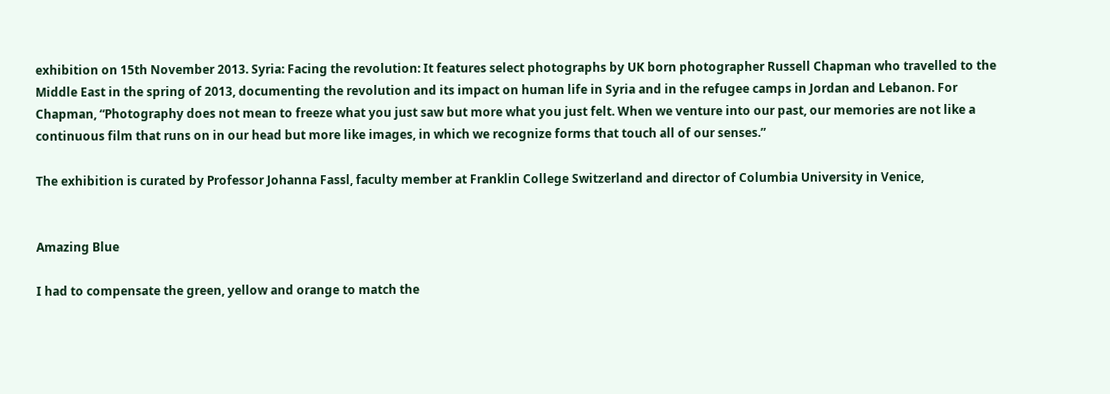exhibition on 15th November 2013. Syria: Facing the revolution: It features select photographs by UK born photographer Russell Chapman who travelled to the Middle East in the spring of 2013, documenting the revolution and its impact on human life in Syria and in the refugee camps in Jordan and Lebanon. For Chapman, “Photography does not mean to freeze what you just saw but more what you just felt. When we venture into our past, our memories are not like a continuous film that runs on in our head but more like images, in which we recognize forms that touch all of our senses.”

The exhibition is curated by Professor Johanna Fassl, faculty member at Franklin College Switzerland and director of Columbia University in Venice,


Amazing Blue

I had to compensate the green, yellow and orange to match the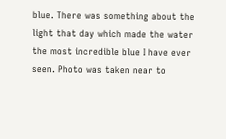blue. There was something about the light that day which made the water the most incredible blue I have ever seen. Photo was taken near to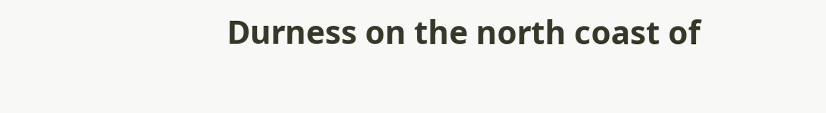Durness on the north coast of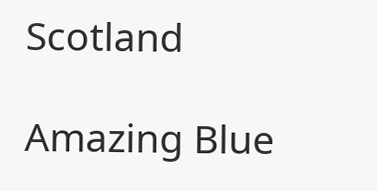Scotland

Amazing Blue